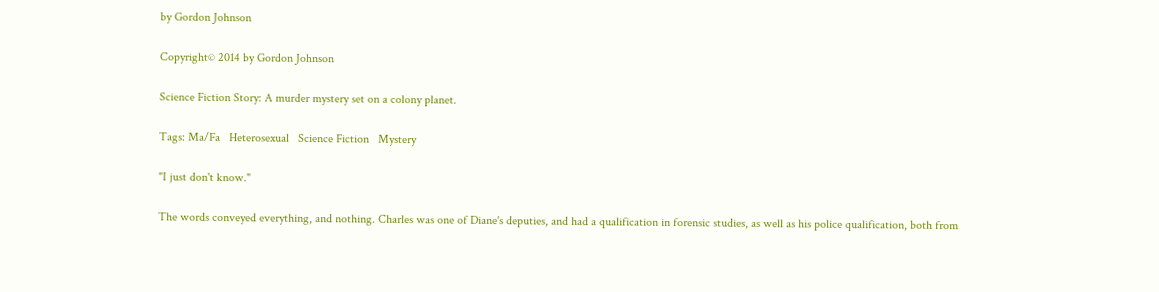by Gordon Johnson

Copyright© 2014 by Gordon Johnson

Science Fiction Story: A murder mystery set on a colony planet.

Tags: Ma/Fa   Heterosexual   Science Fiction   Mystery

"I just don't know."

The words conveyed everything, and nothing. Charles was one of Diane's deputies, and had a qualification in forensic studies, as well as his police qualification, both from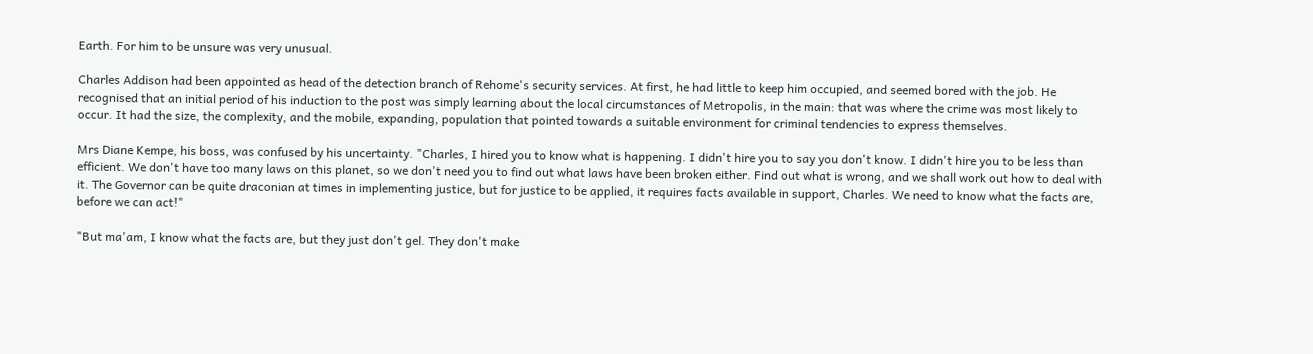Earth. For him to be unsure was very unusual.

Charles Addison had been appointed as head of the detection branch of Rehome's security services. At first, he had little to keep him occupied, and seemed bored with the job. He recognised that an initial period of his induction to the post was simply learning about the local circumstances of Metropolis, in the main: that was where the crime was most likely to occur. It had the size, the complexity, and the mobile, expanding, population that pointed towards a suitable environment for criminal tendencies to express themselves.

Mrs Diane Kempe, his boss, was confused by his uncertainty. "Charles, I hired you to know what is happening. I didn't hire you to say you don't know. I didn't hire you to be less than efficient. We don't have too many laws on this planet, so we don't need you to find out what laws have been broken either. Find out what is wrong, and we shall work out how to deal with it. The Governor can be quite draconian at times in implementing justice, but for justice to be applied, it requires facts available in support, Charles. We need to know what the facts are, before we can act!"

"But ma'am, I know what the facts are, but they just don't gel. They don't make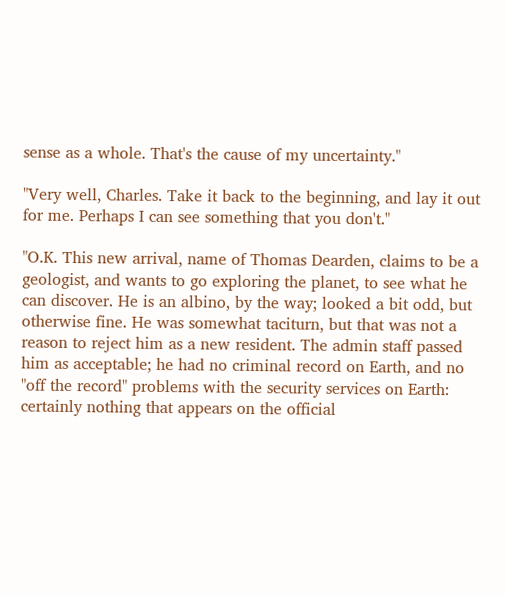sense as a whole. That's the cause of my uncertainty."

"Very well, Charles. Take it back to the beginning, and lay it out for me. Perhaps I can see something that you don't."

"O.K. This new arrival, name of Thomas Dearden, claims to be a geologist, and wants to go exploring the planet, to see what he can discover. He is an albino, by the way; looked a bit odd, but otherwise fine. He was somewhat taciturn, but that was not a reason to reject him as a new resident. The admin staff passed him as acceptable; he had no criminal record on Earth, and no "off the record" problems with the security services on Earth: certainly nothing that appears on the official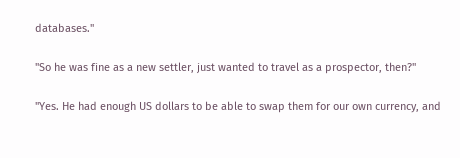databases."

"So he was fine as a new settler, just wanted to travel as a prospector, then?"

"Yes. He had enough US dollars to be able to swap them for our own currency, and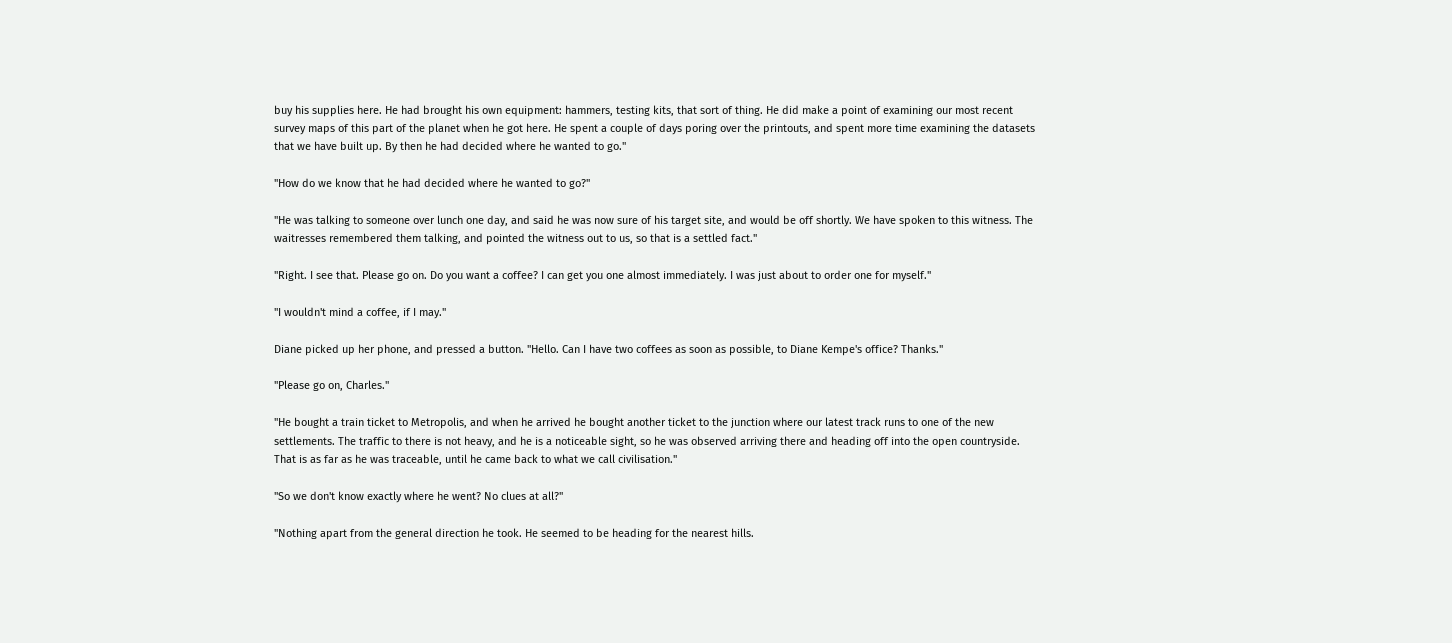buy his supplies here. He had brought his own equipment: hammers, testing kits, that sort of thing. He did make a point of examining our most recent survey maps of this part of the planet when he got here. He spent a couple of days poring over the printouts, and spent more time examining the datasets that we have built up. By then he had decided where he wanted to go."

"How do we know that he had decided where he wanted to go?"

"He was talking to someone over lunch one day, and said he was now sure of his target site, and would be off shortly. We have spoken to this witness. The waitresses remembered them talking, and pointed the witness out to us, so that is a settled fact."

"Right. I see that. Please go on. Do you want a coffee? I can get you one almost immediately. I was just about to order one for myself."

"I wouldn't mind a coffee, if I may."

Diane picked up her phone, and pressed a button. "Hello. Can I have two coffees as soon as possible, to Diane Kempe's office? Thanks."

"Please go on, Charles."

"He bought a train ticket to Metropolis, and when he arrived he bought another ticket to the junction where our latest track runs to one of the new settlements. The traffic to there is not heavy, and he is a noticeable sight, so he was observed arriving there and heading off into the open countryside. That is as far as he was traceable, until he came back to what we call civilisation."

"So we don't know exactly where he went? No clues at all?"

"Nothing apart from the general direction he took. He seemed to be heading for the nearest hills.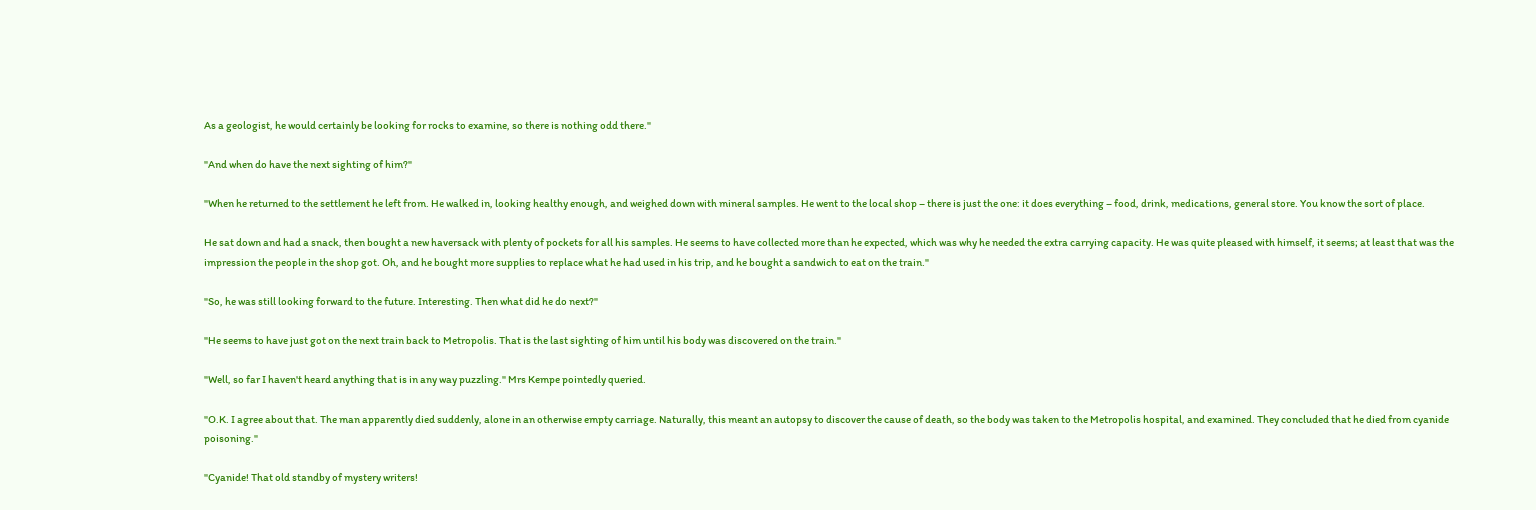As a geologist, he would certainly be looking for rocks to examine, so there is nothing odd there."

"And when do have the next sighting of him?"

"When he returned to the settlement he left from. He walked in, looking healthy enough, and weighed down with mineral samples. He went to the local shop – there is just the one: it does everything – food, drink, medications, general store. You know the sort of place.

He sat down and had a snack, then bought a new haversack with plenty of pockets for all his samples. He seems to have collected more than he expected, which was why he needed the extra carrying capacity. He was quite pleased with himself, it seems; at least that was the impression the people in the shop got. Oh, and he bought more supplies to replace what he had used in his trip, and he bought a sandwich to eat on the train."

"So, he was still looking forward to the future. Interesting. Then what did he do next?"

"He seems to have just got on the next train back to Metropolis. That is the last sighting of him until his body was discovered on the train."

"Well, so far I haven't heard anything that is in any way puzzling." Mrs Kempe pointedly queried.

"O.K. I agree about that. The man apparently died suddenly, alone in an otherwise empty carriage. Naturally, this meant an autopsy to discover the cause of death, so the body was taken to the Metropolis hospital, and examined. They concluded that he died from cyanide poisoning."

"Cyanide! That old standby of mystery writers!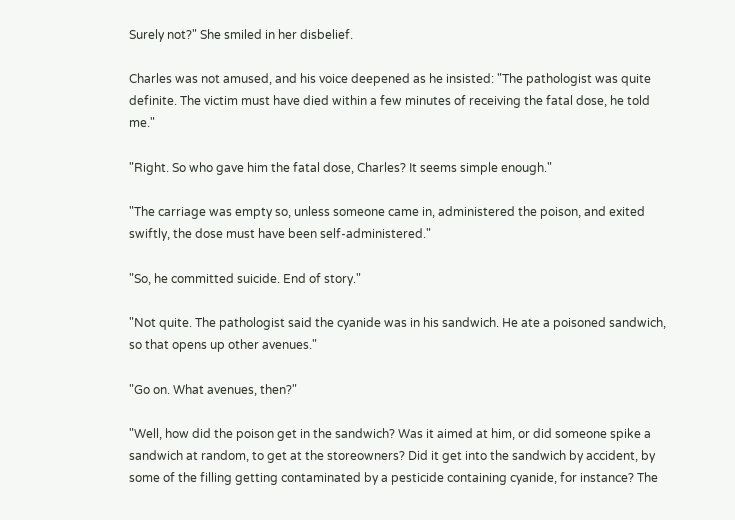Surely not?" She smiled in her disbelief.

Charles was not amused, and his voice deepened as he insisted: "The pathologist was quite definite. The victim must have died within a few minutes of receiving the fatal dose, he told me."

"Right. So who gave him the fatal dose, Charles? It seems simple enough."

"The carriage was empty so, unless someone came in, administered the poison, and exited swiftly, the dose must have been self-administered."

"So, he committed suicide. End of story."

"Not quite. The pathologist said the cyanide was in his sandwich. He ate a poisoned sandwich, so that opens up other avenues."

"Go on. What avenues, then?"

"Well, how did the poison get in the sandwich? Was it aimed at him, or did someone spike a sandwich at random, to get at the storeowners? Did it get into the sandwich by accident, by some of the filling getting contaminated by a pesticide containing cyanide, for instance? The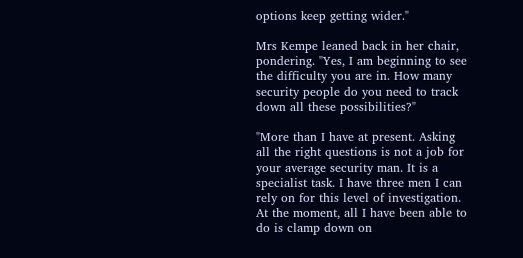options keep getting wider."

Mrs Kempe leaned back in her chair, pondering. "Yes, I am beginning to see the difficulty you are in. How many security people do you need to track down all these possibilities?"

"More than I have at present. Asking all the right questions is not a job for your average security man. It is a specialist task. I have three men I can rely on for this level of investigation. At the moment, all I have been able to do is clamp down on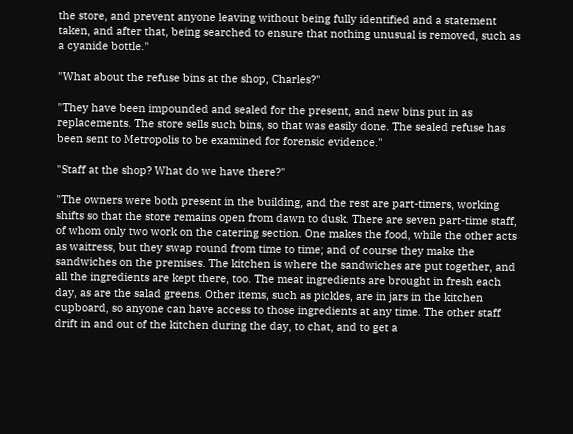the store, and prevent anyone leaving without being fully identified and a statement taken, and after that, being searched to ensure that nothing unusual is removed, such as a cyanide bottle."

"What about the refuse bins at the shop, Charles?"

"They have been impounded and sealed for the present, and new bins put in as replacements. The store sells such bins, so that was easily done. The sealed refuse has been sent to Metropolis to be examined for forensic evidence."

"Staff at the shop? What do we have there?"

"The owners were both present in the building, and the rest are part-timers, working shifts so that the store remains open from dawn to dusk. There are seven part-time staff, of whom only two work on the catering section. One makes the food, while the other acts as waitress, but they swap round from time to time; and of course they make the sandwiches on the premises. The kitchen is where the sandwiches are put together, and all the ingredients are kept there, too. The meat ingredients are brought in fresh each day, as are the salad greens. Other items, such as pickles, are in jars in the kitchen cupboard, so anyone can have access to those ingredients at any time. The other staff drift in and out of the kitchen during the day, to chat, and to get a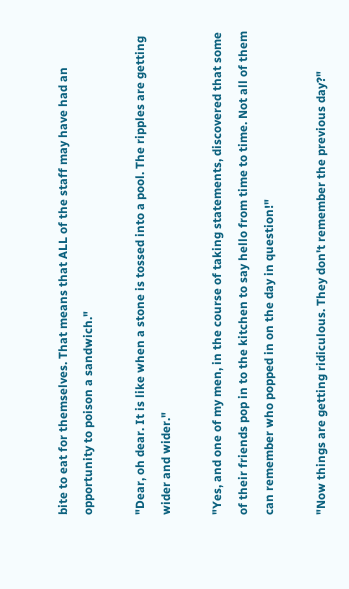bite to eat for themselves. That means that ALL of the staff may have had an opportunity to poison a sandwich."

"Dear, oh dear. It is like when a stone is tossed into a pool. The ripples are getting wider and wider."

"Yes, and one of my men, in the course of taking statements, discovered that some of their friends pop in to the kitchen to say hello from time to time. Not all of them can remember who popped in on the day in question!"

"Now things are getting ridiculous. They don't remember the previous day?"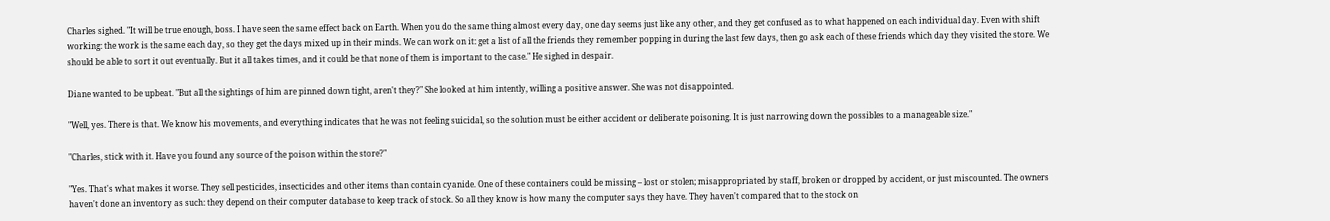Charles sighed. "It will be true enough, boss. I have seen the same effect back on Earth. When you do the same thing almost every day, one day seems just like any other, and they get confused as to what happened on each individual day. Even with shift working: the work is the same each day, so they get the days mixed up in their minds. We can work on it: get a list of all the friends they remember popping in during the last few days, then go ask each of these friends which day they visited the store. We should be able to sort it out eventually. But it all takes times, and it could be that none of them is important to the case." He sighed in despair.

Diane wanted to be upbeat. "But all the sightings of him are pinned down tight, aren't they?" She looked at him intently, willing a positive answer. She was not disappointed.

"Well, yes. There is that. We know his movements, and everything indicates that he was not feeling suicidal, so the solution must be either accident or deliberate poisoning. It is just narrowing down the possibles to a manageable size."

"Charles, stick with it. Have you found any source of the poison within the store?"

"Yes. That's what makes it worse. They sell pesticides, insecticides and other items than contain cyanide. One of these containers could be missing – lost or stolen; misappropriated by staff, broken or dropped by accident, or just miscounted. The owners haven't done an inventory as such: they depend on their computer database to keep track of stock. So all they know is how many the computer says they have. They haven't compared that to the stock on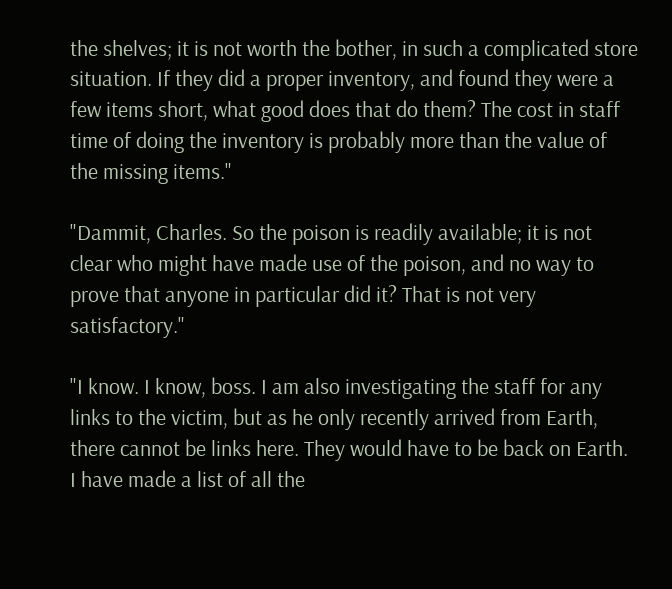the shelves; it is not worth the bother, in such a complicated store situation. If they did a proper inventory, and found they were a few items short, what good does that do them? The cost in staff time of doing the inventory is probably more than the value of the missing items."

"Dammit, Charles. So the poison is readily available; it is not clear who might have made use of the poison, and no way to prove that anyone in particular did it? That is not very satisfactory."

"I know. I know, boss. I am also investigating the staff for any links to the victim, but as he only recently arrived from Earth, there cannot be links here. They would have to be back on Earth. I have made a list of all the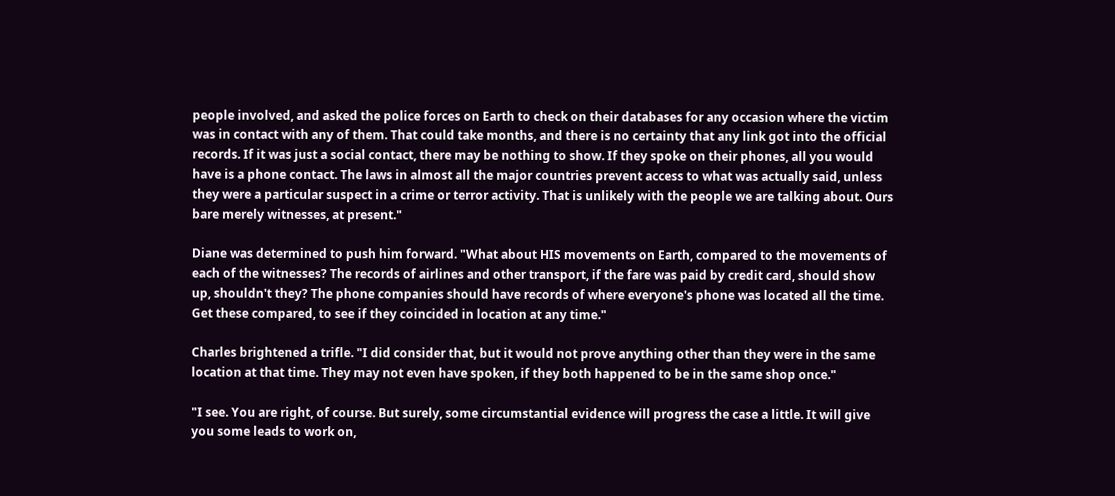people involved, and asked the police forces on Earth to check on their databases for any occasion where the victim was in contact with any of them. That could take months, and there is no certainty that any link got into the official records. If it was just a social contact, there may be nothing to show. If they spoke on their phones, all you would have is a phone contact. The laws in almost all the major countries prevent access to what was actually said, unless they were a particular suspect in a crime or terror activity. That is unlikely with the people we are talking about. Ours bare merely witnesses, at present."

Diane was determined to push him forward. "What about HIS movements on Earth, compared to the movements of each of the witnesses? The records of airlines and other transport, if the fare was paid by credit card, should show up, shouldn't they? The phone companies should have records of where everyone's phone was located all the time. Get these compared, to see if they coincided in location at any time."

Charles brightened a trifle. "I did consider that, but it would not prove anything other than they were in the same location at that time. They may not even have spoken, if they both happened to be in the same shop once."

"I see. You are right, of course. But surely, some circumstantial evidence will progress the case a little. It will give you some leads to work on,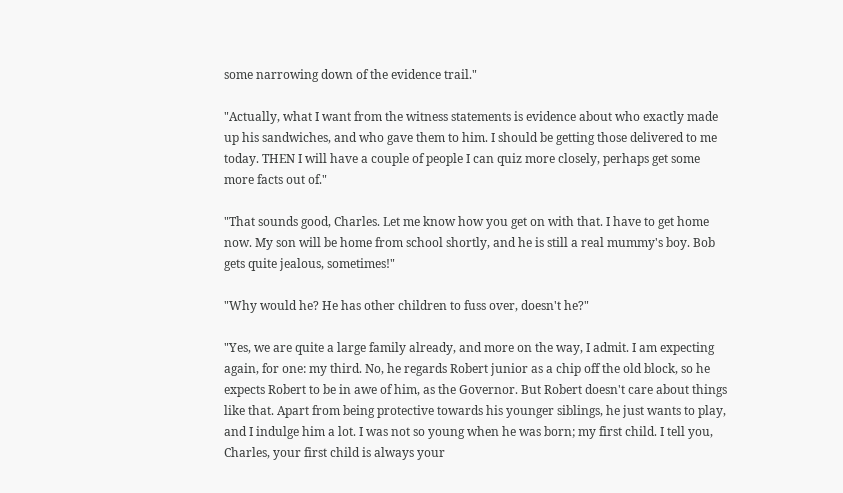some narrowing down of the evidence trail."

"Actually, what I want from the witness statements is evidence about who exactly made up his sandwiches, and who gave them to him. I should be getting those delivered to me today. THEN I will have a couple of people I can quiz more closely, perhaps get some more facts out of."

"That sounds good, Charles. Let me know how you get on with that. I have to get home now. My son will be home from school shortly, and he is still a real mummy's boy. Bob gets quite jealous, sometimes!"

"Why would he? He has other children to fuss over, doesn't he?"

"Yes, we are quite a large family already, and more on the way, I admit. I am expecting again, for one: my third. No, he regards Robert junior as a chip off the old block, so he expects Robert to be in awe of him, as the Governor. But Robert doesn't care about things like that. Apart from being protective towards his younger siblings, he just wants to play, and I indulge him a lot. I was not so young when he was born; my first child. I tell you, Charles, your first child is always your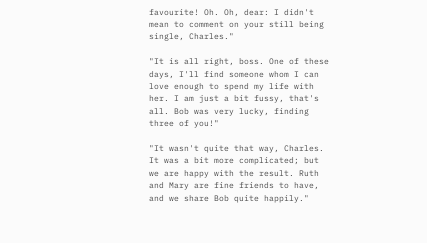favourite! Oh. Oh, dear: I didn't mean to comment on your still being single, Charles."

"It is all right, boss. One of these days, I'll find someone whom I can love enough to spend my life with her. I am just a bit fussy, that's all. Bob was very lucky, finding three of you!"

"It wasn't quite that way, Charles. It was a bit more complicated; but we are happy with the result. Ruth and Mary are fine friends to have, and we share Bob quite happily."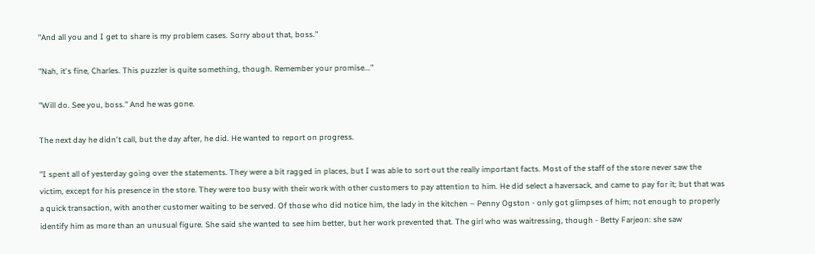"And all you and I get to share is my problem cases. Sorry about that, boss."

"Nah, it's fine, Charles. This puzzler is quite something, though. Remember your promise..."

"Will do. See you, boss." And he was gone.

The next day he didn't call, but the day after, he did. He wanted to report on progress.

"I spent all of yesterday going over the statements. They were a bit ragged in places, but I was able to sort out the really important facts. Most of the staff of the store never saw the victim, except for his presence in the store. They were too busy with their work with other customers to pay attention to him. He did select a haversack, and came to pay for it; but that was a quick transaction, with another customer waiting to be served. Of those who did notice him, the lady in the kitchen – Penny Ogston - only got glimpses of him; not enough to properly identify him as more than an unusual figure. She said she wanted to see him better, but her work prevented that. The girl who was waitressing, though - Betty Farjeon: she saw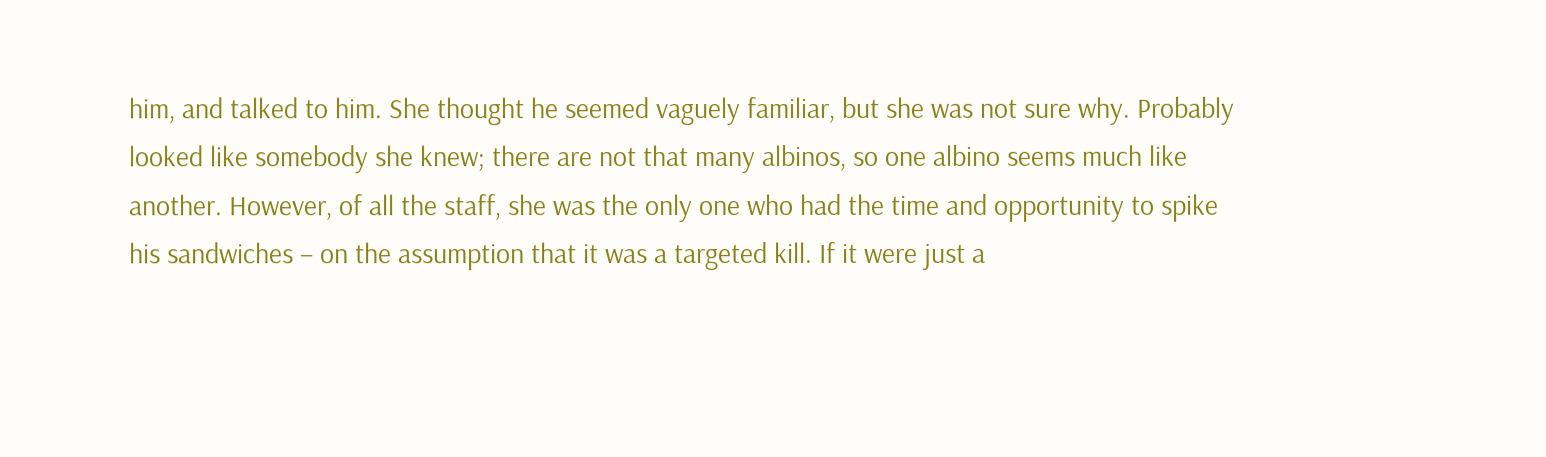him, and talked to him. She thought he seemed vaguely familiar, but she was not sure why. Probably looked like somebody she knew; there are not that many albinos, so one albino seems much like another. However, of all the staff, she was the only one who had the time and opportunity to spike his sandwiches – on the assumption that it was a targeted kill. If it were just a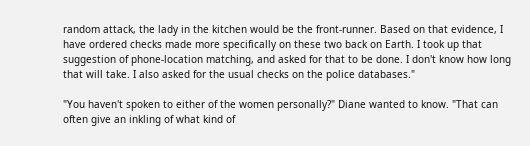random attack, the lady in the kitchen would be the front-runner. Based on that evidence, I have ordered checks made more specifically on these two back on Earth. I took up that suggestion of phone-location matching, and asked for that to be done. I don't know how long that will take. I also asked for the usual checks on the police databases."

"You haven't spoken to either of the women personally?" Diane wanted to know. "That can often give an inkling of what kind of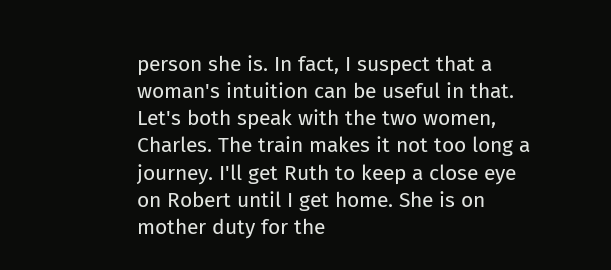person she is. In fact, I suspect that a woman's intuition can be useful in that. Let's both speak with the two women, Charles. The train makes it not too long a journey. I'll get Ruth to keep a close eye on Robert until I get home. She is on mother duty for the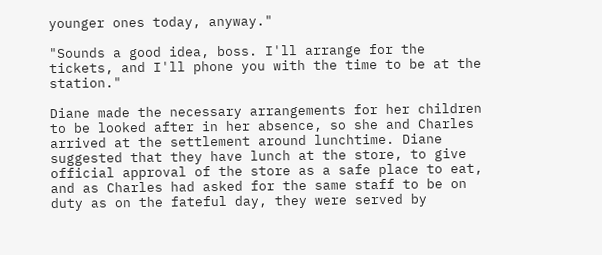younger ones today, anyway."

"Sounds a good idea, boss. I'll arrange for the tickets, and I'll phone you with the time to be at the station."

Diane made the necessary arrangements for her children to be looked after in her absence, so she and Charles arrived at the settlement around lunchtime. Diane suggested that they have lunch at the store, to give official approval of the store as a safe place to eat, and as Charles had asked for the same staff to be on duty as on the fateful day, they were served by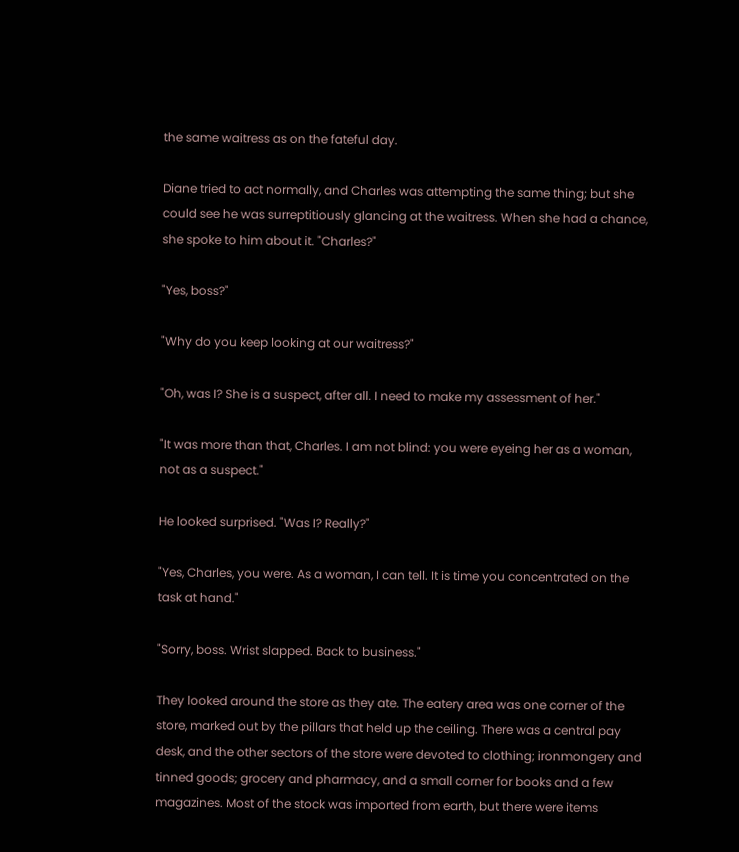the same waitress as on the fateful day.

Diane tried to act normally, and Charles was attempting the same thing; but she could see he was surreptitiously glancing at the waitress. When she had a chance, she spoke to him about it. "Charles?"

"Yes, boss?"

"Why do you keep looking at our waitress?"

"Oh, was I? She is a suspect, after all. I need to make my assessment of her."

"It was more than that, Charles. I am not blind: you were eyeing her as a woman, not as a suspect."

He looked surprised. "Was I? Really?"

"Yes, Charles, you were. As a woman, I can tell. It is time you concentrated on the task at hand."

"Sorry, boss. Wrist slapped. Back to business."

They looked around the store as they ate. The eatery area was one corner of the store, marked out by the pillars that held up the ceiling. There was a central pay desk, and the other sectors of the store were devoted to clothing; ironmongery and tinned goods; grocery and pharmacy, and a small corner for books and a few magazines. Most of the stock was imported from earth, but there were items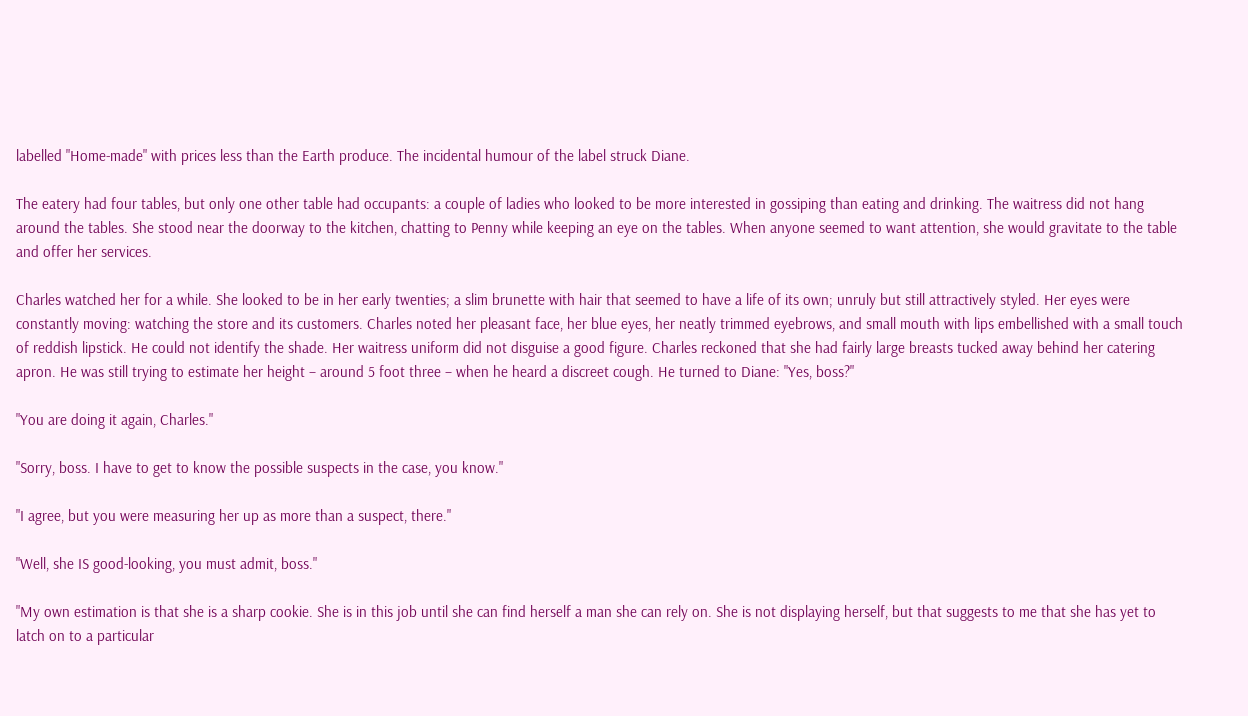labelled "Home-made" with prices less than the Earth produce. The incidental humour of the label struck Diane.

The eatery had four tables, but only one other table had occupants: a couple of ladies who looked to be more interested in gossiping than eating and drinking. The waitress did not hang around the tables. She stood near the doorway to the kitchen, chatting to Penny while keeping an eye on the tables. When anyone seemed to want attention, she would gravitate to the table and offer her services.

Charles watched her for a while. She looked to be in her early twenties; a slim brunette with hair that seemed to have a life of its own; unruly but still attractively styled. Her eyes were constantly moving: watching the store and its customers. Charles noted her pleasant face, her blue eyes, her neatly trimmed eyebrows, and small mouth with lips embellished with a small touch of reddish lipstick. He could not identify the shade. Her waitress uniform did not disguise a good figure. Charles reckoned that she had fairly large breasts tucked away behind her catering apron. He was still trying to estimate her height – around 5 foot three – when he heard a discreet cough. He turned to Diane: "Yes, boss?"

"You are doing it again, Charles."

"Sorry, boss. I have to get to know the possible suspects in the case, you know."

"I agree, but you were measuring her up as more than a suspect, there."

"Well, she IS good-looking, you must admit, boss."

"My own estimation is that she is a sharp cookie. She is in this job until she can find herself a man she can rely on. She is not displaying herself, but that suggests to me that she has yet to latch on to a particular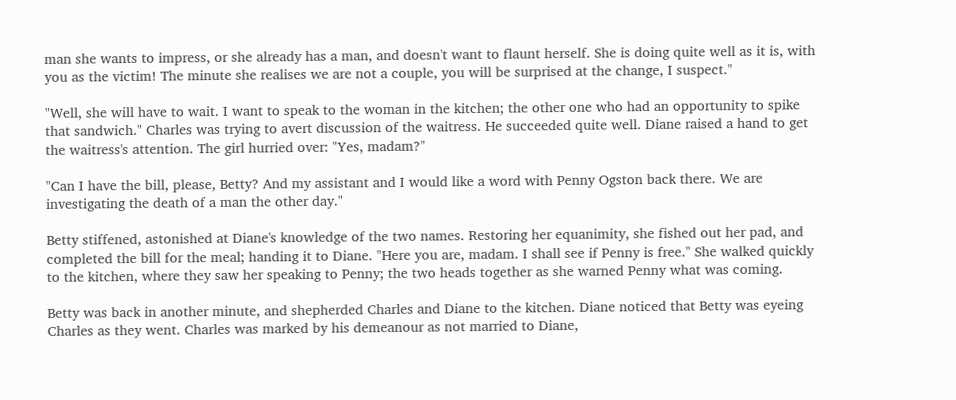man she wants to impress, or she already has a man, and doesn't want to flaunt herself. She is doing quite well as it is, with you as the victim! The minute she realises we are not a couple, you will be surprised at the change, I suspect."

"Well, she will have to wait. I want to speak to the woman in the kitchen; the other one who had an opportunity to spike that sandwich." Charles was trying to avert discussion of the waitress. He succeeded quite well. Diane raised a hand to get the waitress's attention. The girl hurried over: "Yes, madam?"

"Can I have the bill, please, Betty? And my assistant and I would like a word with Penny Ogston back there. We are investigating the death of a man the other day."

Betty stiffened, astonished at Diane's knowledge of the two names. Restoring her equanimity, she fished out her pad, and completed the bill for the meal; handing it to Diane. "Here you are, madam. I shall see if Penny is free." She walked quickly to the kitchen, where they saw her speaking to Penny; the two heads together as she warned Penny what was coming.

Betty was back in another minute, and shepherded Charles and Diane to the kitchen. Diane noticed that Betty was eyeing Charles as they went. Charles was marked by his demeanour as not married to Diane,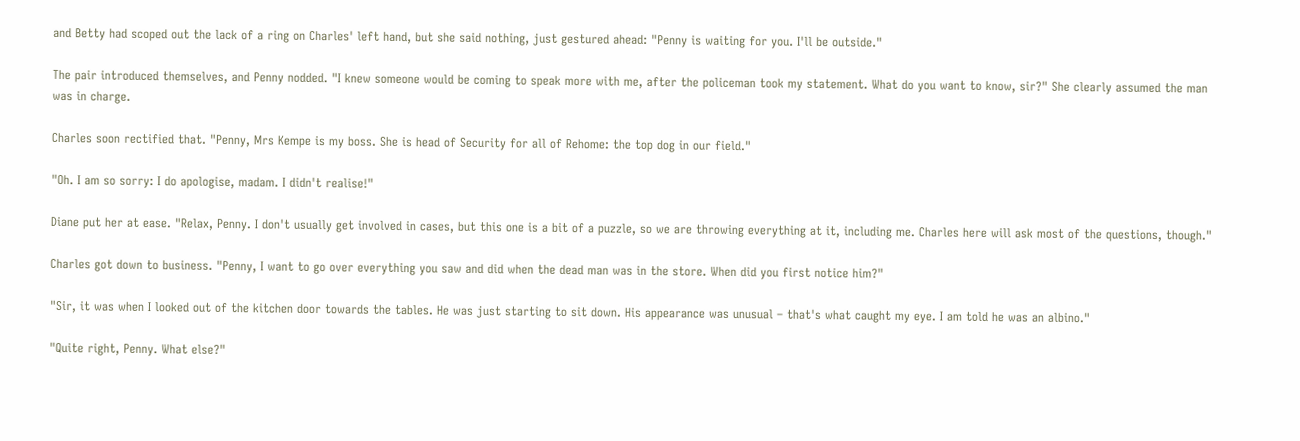and Betty had scoped out the lack of a ring on Charles' left hand, but she said nothing, just gestured ahead: "Penny is waiting for you. I'll be outside."

The pair introduced themselves, and Penny nodded. "I knew someone would be coming to speak more with me, after the policeman took my statement. What do you want to know, sir?" She clearly assumed the man was in charge.

Charles soon rectified that. "Penny, Mrs Kempe is my boss. She is head of Security for all of Rehome: the top dog in our field."

"Oh. I am so sorry: I do apologise, madam. I didn't realise!"

Diane put her at ease. "Relax, Penny. I don't usually get involved in cases, but this one is a bit of a puzzle, so we are throwing everything at it, including me. Charles here will ask most of the questions, though."

Charles got down to business. "Penny, I want to go over everything you saw and did when the dead man was in the store. When did you first notice him?"

"Sir, it was when I looked out of the kitchen door towards the tables. He was just starting to sit down. His appearance was unusual – that's what caught my eye. I am told he was an albino."

"Quite right, Penny. What else?"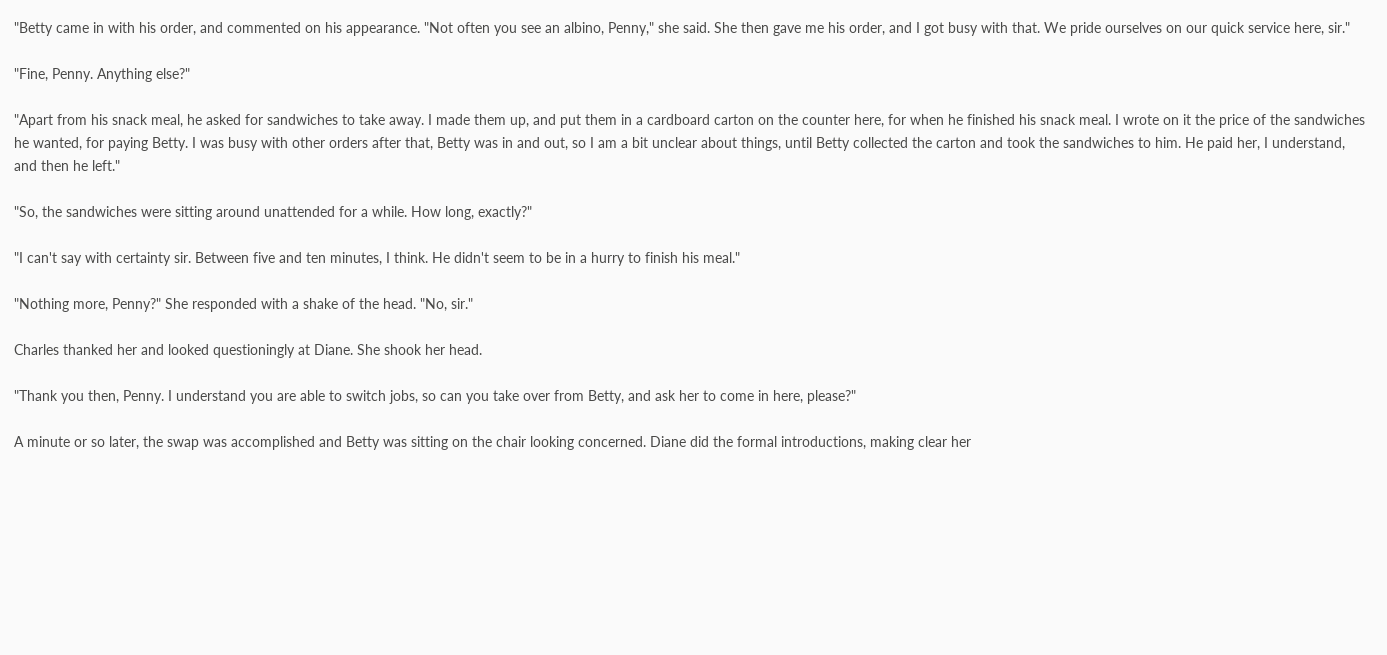"Betty came in with his order, and commented on his appearance. "Not often you see an albino, Penny," she said. She then gave me his order, and I got busy with that. We pride ourselves on our quick service here, sir."

"Fine, Penny. Anything else?"

"Apart from his snack meal, he asked for sandwiches to take away. I made them up, and put them in a cardboard carton on the counter here, for when he finished his snack meal. I wrote on it the price of the sandwiches he wanted, for paying Betty. I was busy with other orders after that, Betty was in and out, so I am a bit unclear about things, until Betty collected the carton and took the sandwiches to him. He paid her, I understand, and then he left."

"So, the sandwiches were sitting around unattended for a while. How long, exactly?"

"I can't say with certainty sir. Between five and ten minutes, I think. He didn't seem to be in a hurry to finish his meal."

"Nothing more, Penny?" She responded with a shake of the head. "No, sir."

Charles thanked her and looked questioningly at Diane. She shook her head.

"Thank you then, Penny. I understand you are able to switch jobs, so can you take over from Betty, and ask her to come in here, please?"

A minute or so later, the swap was accomplished and Betty was sitting on the chair looking concerned. Diane did the formal introductions, making clear her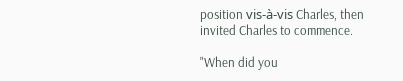position vis-à-vis Charles, then invited Charles to commence.

"When did you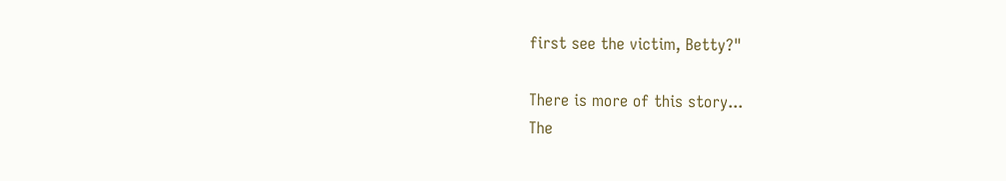first see the victim, Betty?"

There is more of this story...
The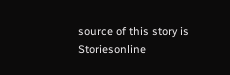source of this story is Storiesonline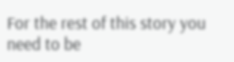For the rest of this story you need to be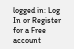logged in: Log In or Register for a Free account